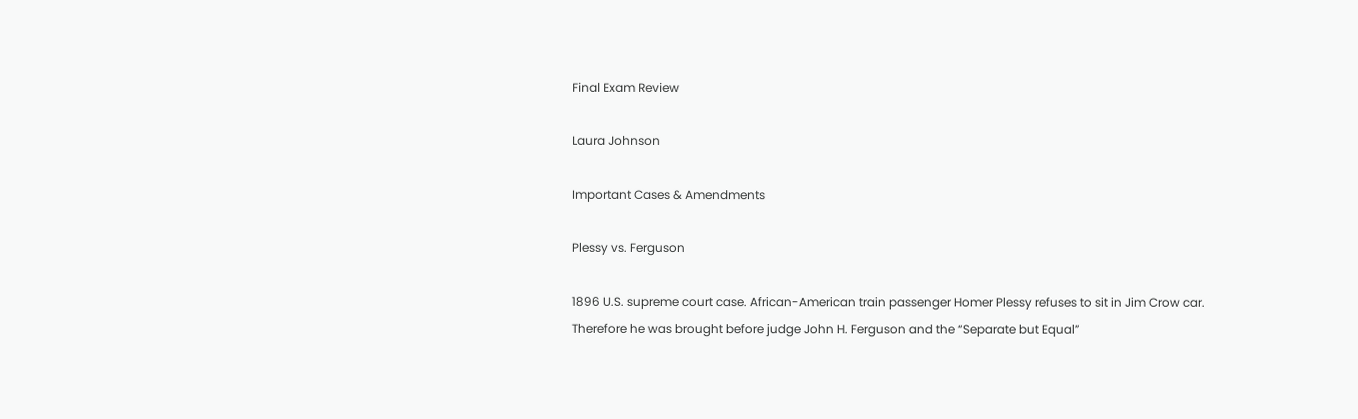Final Exam Review

Laura Johnson

Important Cases & Amendments

Plessy vs. Ferguson

1896 U.S. supreme court case. African-American train passenger Homer Plessy refuses to sit in Jim Crow car. Therefore he was brought before judge John H. Ferguson and the “Separate but Equal”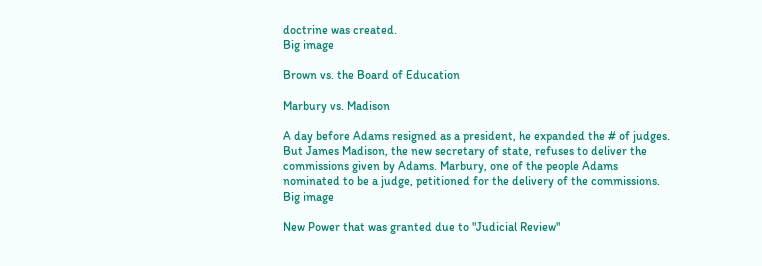doctrine was created.
Big image

Brown vs. the Board of Education

Marbury vs. Madison

A day before Adams resigned as a president, he expanded the # of judges. But James Madison, the new secretary of state, refuses to deliver the commissions given by Adams. Marbury, one of the people Adams nominated to be a judge, petitioned for the delivery of the commissions.
Big image

New Power that was granted due to "Judicial Review"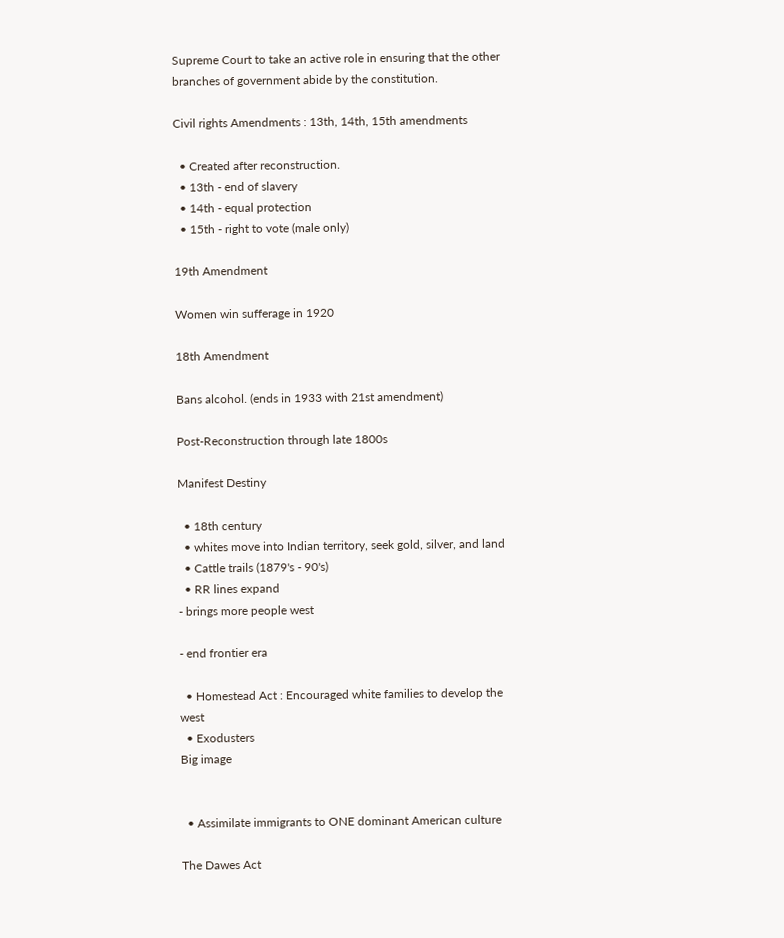Supreme Court to take an active role in ensuring that the other branches of government abide by the constitution.

Civil rights Amendments : 13th, 14th, 15th amendments

  • Created after reconstruction.
  • 13th - end of slavery
  • 14th - equal protection
  • 15th - right to vote (male only)

19th Amendment

Women win sufferage in 1920

18th Amendment

Bans alcohol. (ends in 1933 with 21st amendment)

Post-Reconstruction through late 1800s

Manifest Destiny

  • 18th century
  • whites move into Indian territory, seek gold, silver, and land
  • Cattle trails (1879's - 90's)
  • RR lines expand
- brings more people west

- end frontier era

  • Homestead Act : Encouraged white families to develop the west
  • Exodusters
Big image


  • Assimilate immigrants to ONE dominant American culture

The Dawes Act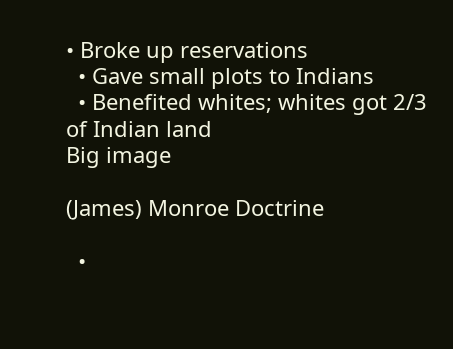• Broke up reservations
  • Gave small plots to Indians
  • Benefited whites; whites got 2/3 of Indian land
Big image

(James) Monroe Doctrine

  •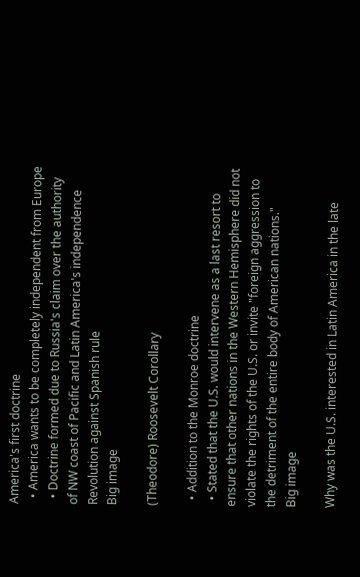America's first doctrine
  • America wants to be completely independent from Europe
  • Doctrine formed due to Russia's claim over the authority of NW coast of Pacific and Latin America's independence Revolution against Spanish rule
Big image

(Theodore) Roosevelt Corollary

  • Addition to the Monroe doctrine
  • Stated that the U.S. would intervene as a last resort to ensure that other nations in the Western Hemisphere did not violate the rights of the U.S. or invite "foreign aggression to the detriment of the entire body of American nations."
Big image

Why was the U.S. interested in Latin America in the late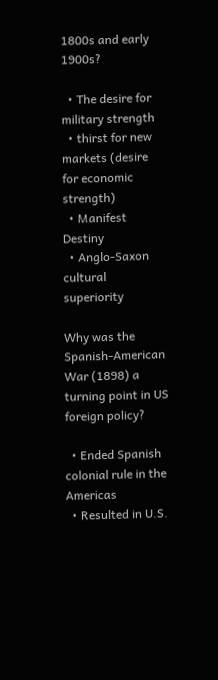1800s and early 1900s?

  • The desire for military strength
  • thirst for new markets (desire for economic strength)
  • Manifest Destiny
  • Anglo-Saxon cultural superiority

Why was the Spanish-American War (1898) a turning point in US foreign policy?

  • Ended Spanish colonial rule in the Americas
  • Resulted in U.S.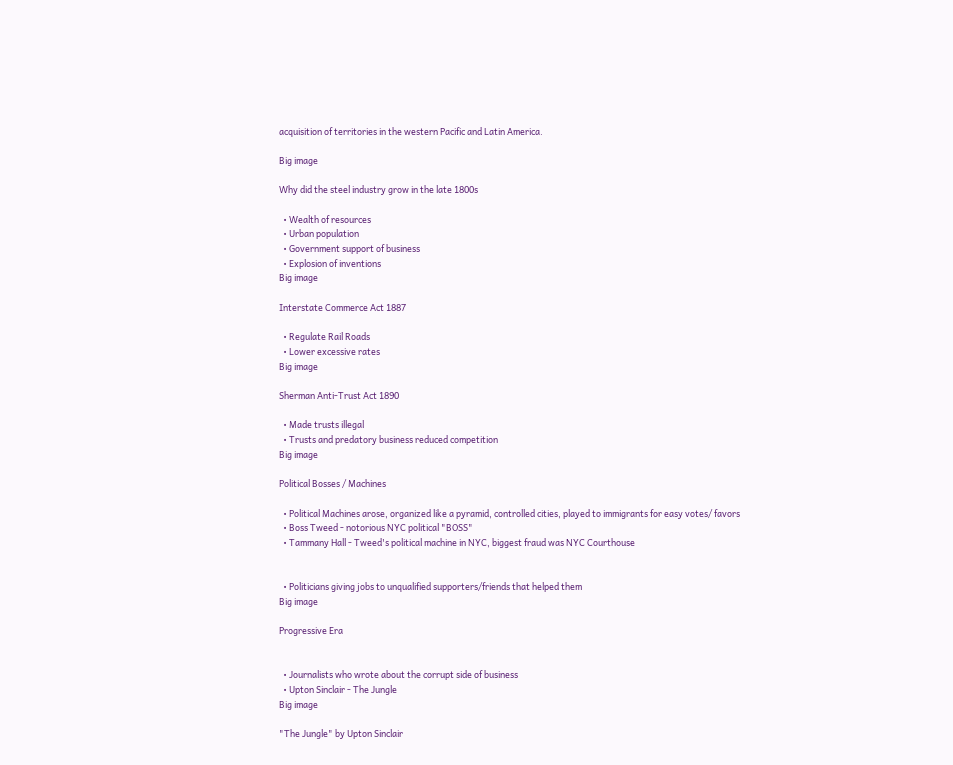acquisition of territories in the western Pacific and Latin America.

Big image

Why did the steel industry grow in the late 1800s

  • Wealth of resources
  • Urban population
  • Government support of business
  • Explosion of inventions
Big image

Interstate Commerce Act 1887

  • Regulate Rail Roads
  • Lower excessive rates
Big image

Sherman Anti-Trust Act 1890

  • Made trusts illegal
  • Trusts and predatory business reduced competition
Big image

Political Bosses / Machines

  • Political Machines arose, organized like a pyramid, controlled cities, played to immigrants for easy votes/ favors
  • Boss Tweed - notorious NYC political "BOSS"
  • Tammany Hall - Tweed's political machine in NYC, biggest fraud was NYC Courthouse


  • Politicians giving jobs to unqualified supporters/friends that helped them
Big image

Progressive Era


  • Journalists who wrote about the corrupt side of business
  • Upton Sinclair - The Jungle
Big image

"The Jungle" by Upton Sinclair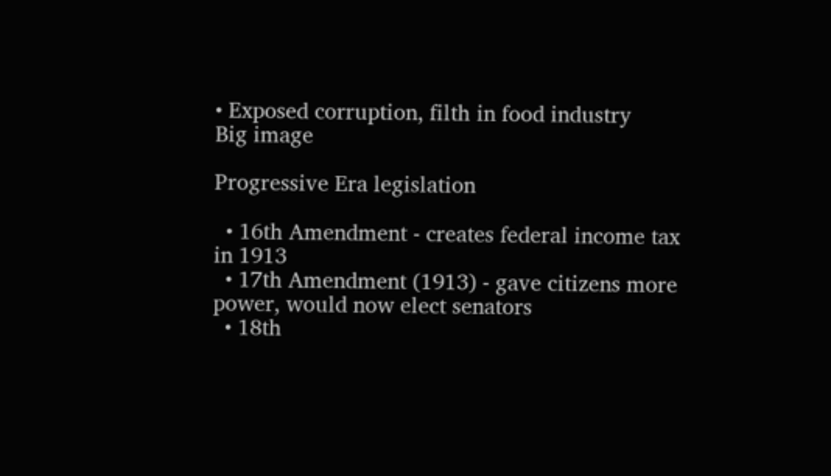• Exposed corruption, filth in food industry
Big image

Progressive Era legislation

  • 16th Amendment - creates federal income tax in 1913
  • 17th Amendment (1913) - gave citizens more power, would now elect senators
  • 18th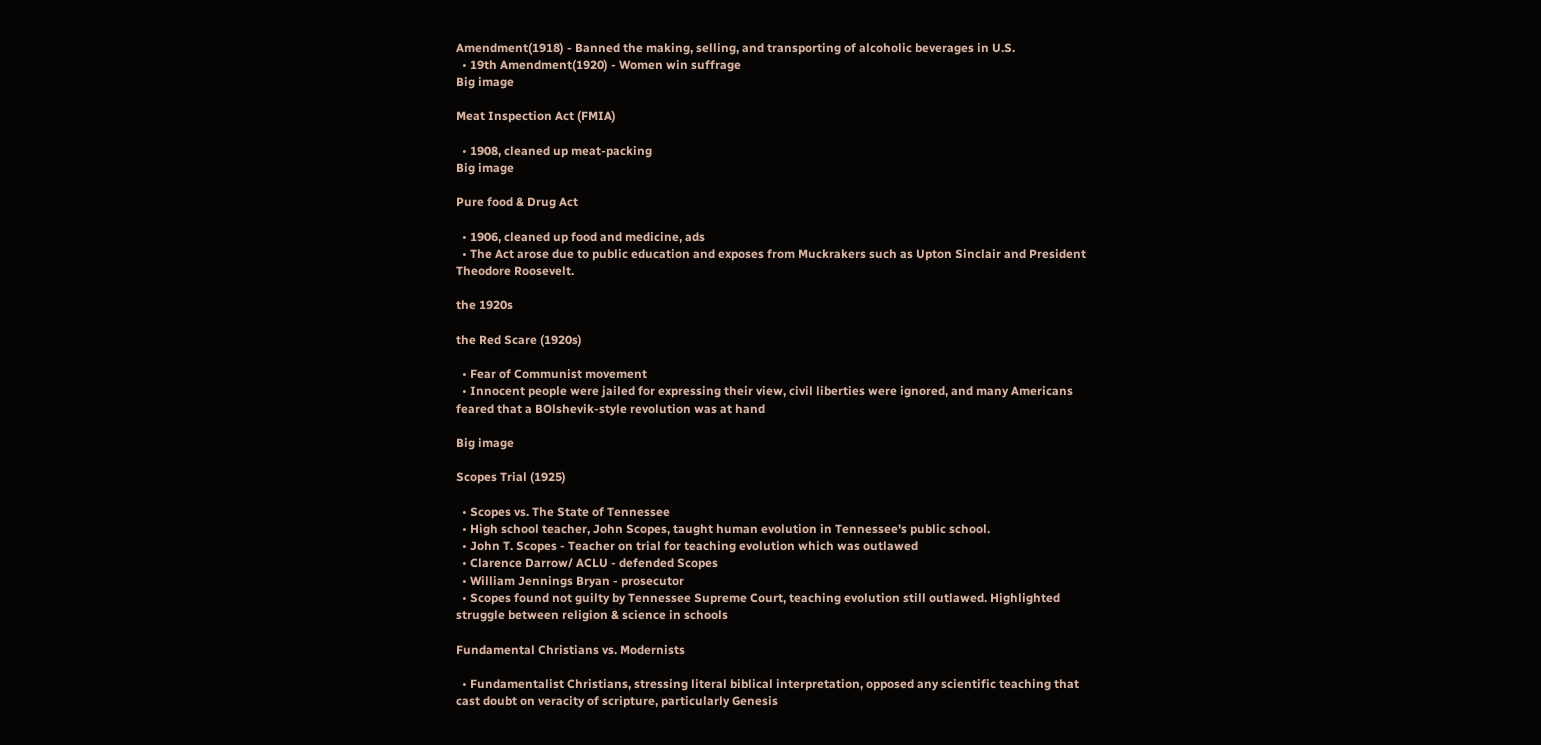Amendment(1918) - Banned the making, selling, and transporting of alcoholic beverages in U.S.
  • 19th Amendment(1920) - Women win suffrage
Big image

Meat Inspection Act (FMIA)

  • 1908, cleaned up meat-packing
Big image

Pure food & Drug Act

  • 1906, cleaned up food and medicine, ads
  • The Act arose due to public education and exposes from Muckrakers such as Upton Sinclair and President Theodore Roosevelt.

the 1920s

the Red Scare (1920s)

  • Fear of Communist movement
  • Innocent people were jailed for expressing their view, civil liberties were ignored, and many Americans feared that a BOlshevik-style revolution was at hand

Big image

Scopes Trial (1925)

  • Scopes vs. The State of Tennessee
  • High school teacher, John Scopes, taught human evolution in Tennessee's public school.
  • John T. Scopes - Teacher on trial for teaching evolution which was outlawed
  • Clarence Darrow/ ACLU - defended Scopes
  • William Jennings Bryan - prosecutor
  • Scopes found not guilty by Tennessee Supreme Court, teaching evolution still outlawed. Highlighted struggle between religion & science in schools

Fundamental Christians vs. Modernists

  • Fundamentalist Christians, stressing literal biblical interpretation, opposed any scientific teaching that cast doubt on veracity of scripture, particularly Genesis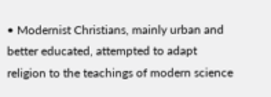• Modernist Christians, mainly urban and better educated, attempted to adapt religion to the teachings of modern science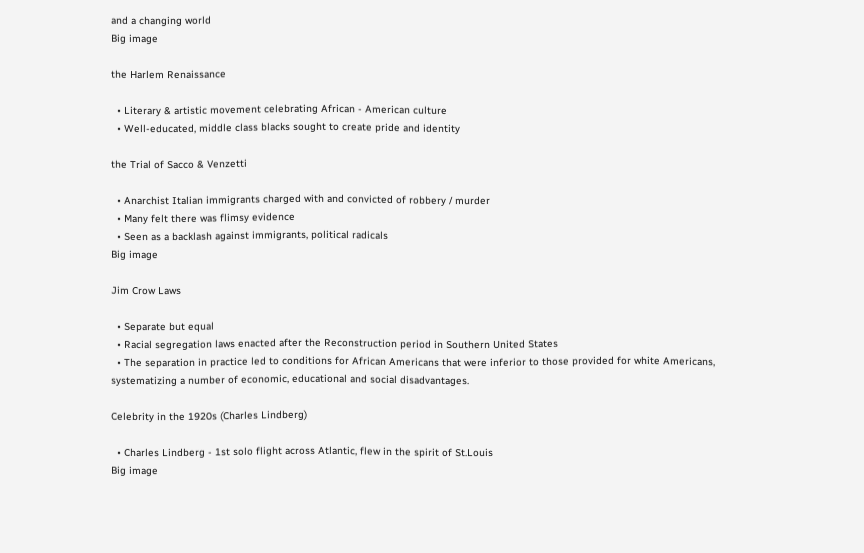and a changing world
Big image

the Harlem Renaissance

  • Literary & artistic movement celebrating African - American culture
  • Well-educated, middle class blacks sought to create pride and identity

the Trial of Sacco & Venzetti

  • Anarchist Italian immigrants charged with and convicted of robbery / murder
  • Many felt there was flimsy evidence
  • Seen as a backlash against immigrants, political radicals
Big image

Jim Crow Laws

  • Separate but equal
  • Racial segregation laws enacted after the Reconstruction period in Southern United States
  • The separation in practice led to conditions for African Americans that were inferior to those provided for white Americans, systematizing a number of economic, educational and social disadvantages.

Celebrity in the 1920s (Charles Lindberg)

  • Charles Lindberg - 1st solo flight across Atlantic, flew in the spirit of St.Louis
Big image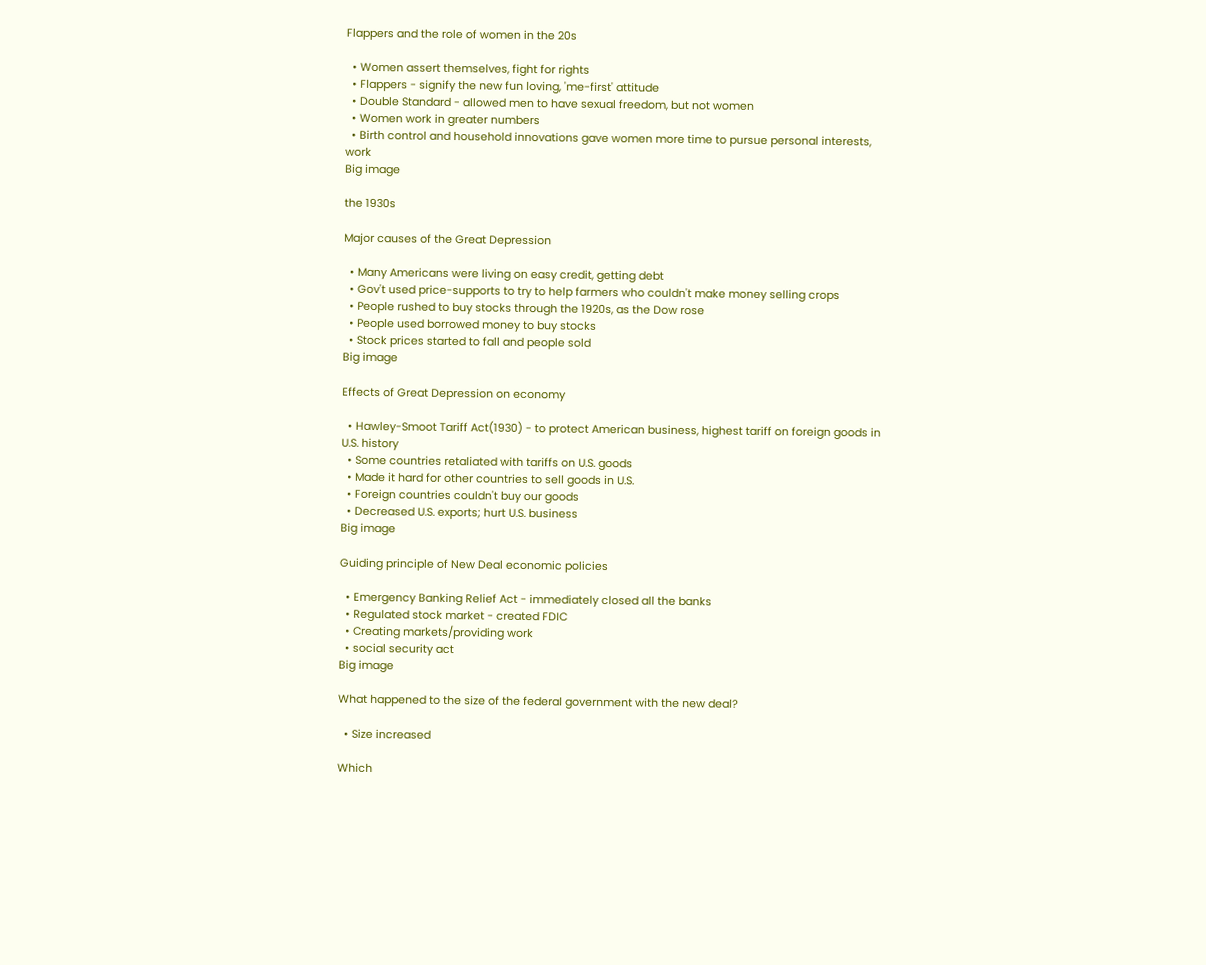Flappers and the role of women in the 20s

  • Women assert themselves, fight for rights
  • Flappers - signify the new fun loving, 'me-first' attitude
  • Double Standard - allowed men to have sexual freedom, but not women
  • Women work in greater numbers
  • Birth control and household innovations gave women more time to pursue personal interests, work
Big image

the 1930s

Major causes of the Great Depression

  • Many Americans were living on easy credit, getting debt
  • Gov't used price-supports to try to help farmers who couldn't make money selling crops
  • People rushed to buy stocks through the 1920s, as the Dow rose
  • People used borrowed money to buy stocks
  • Stock prices started to fall and people sold
Big image

Effects of Great Depression on economy

  • Hawley-Smoot Tariff Act(1930) - to protect American business, highest tariff on foreign goods in U.S. history
  • Some countries retaliated with tariffs on U.S. goods
  • Made it hard for other countries to sell goods in U.S.
  • Foreign countries couldn't buy our goods
  • Decreased U.S. exports; hurt U.S. business
Big image

Guiding principle of New Deal economic policies

  • Emergency Banking Relief Act - immediately closed all the banks
  • Regulated stock market - created FDIC
  • Creating markets/providing work
  • social security act
Big image

What happened to the size of the federal government with the new deal?

  • Size increased

Which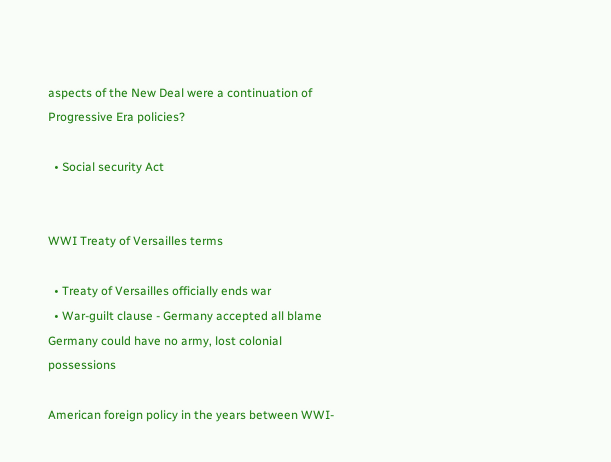aspects of the New Deal were a continuation of Progressive Era policies?

  • Social security Act


WWI Treaty of Versailles terms

  • Treaty of Versailles officially ends war
  • War-guilt clause - Germany accepted all blame Germany could have no army, lost colonial possessions

American foreign policy in the years between WWI-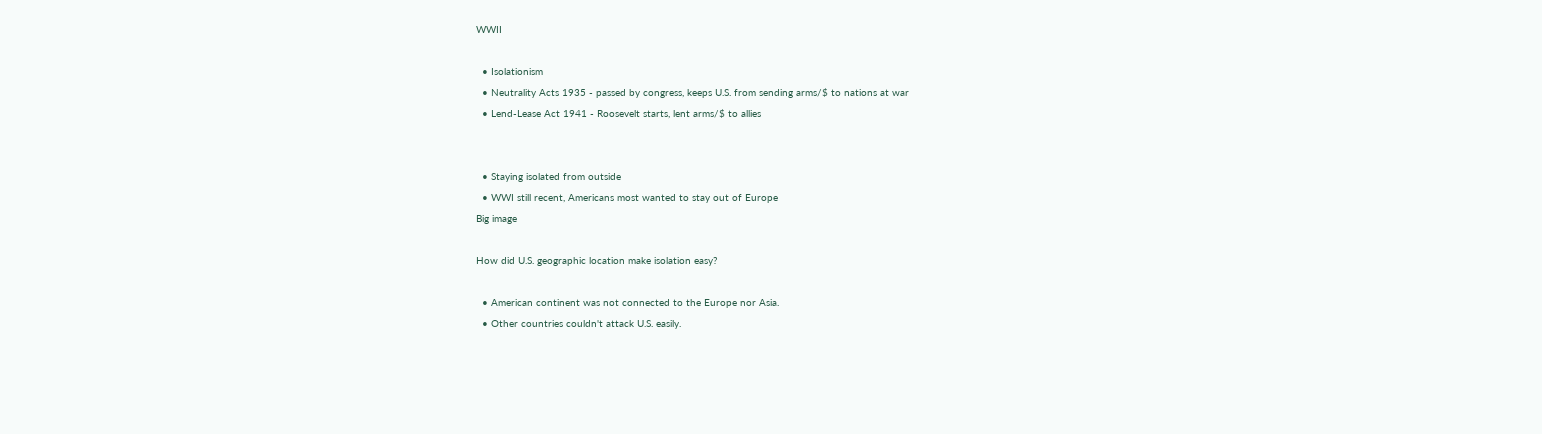WWII

  • Isolationism
  • Neutrality Acts 1935 - passed by congress, keeps U.S. from sending arms/$ to nations at war
  • Lend-Lease Act 1941 - Roosevelt starts, lent arms/$ to allies


  • Staying isolated from outside
  • WWI still recent, Americans most wanted to stay out of Europe
Big image

How did U.S. geographic location make isolation easy?

  • American continent was not connected to the Europe nor Asia.
  • Other countries couldn't attack U.S. easily.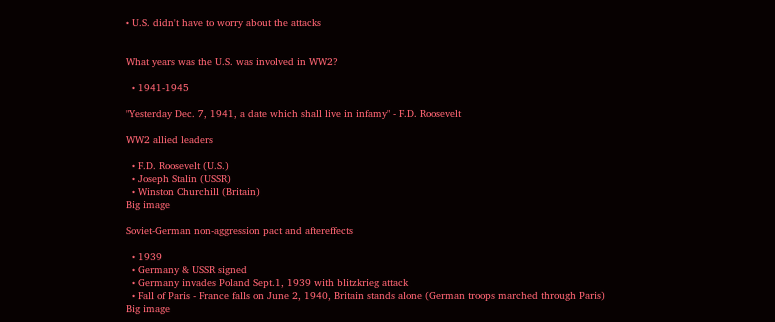• U.S. didn't have to worry about the attacks


What years was the U.S. was involved in WW2?

  • 1941-1945

"Yesterday Dec. 7, 1941, a date which shall live in infamy" - F.D. Roosevelt

WW2 allied leaders

  • F.D. Roosevelt (U.S.)
  • Joseph Stalin (USSR)
  • Winston Churchill (Britain)
Big image

Soviet-German non-aggression pact and aftereffects

  • 1939
  • Germany & USSR signed
  • Germany invades Poland Sept.1, 1939 with blitzkrieg attack
  • Fall of Paris - France falls on June 2, 1940, Britain stands alone (German troops marched through Paris)
Big image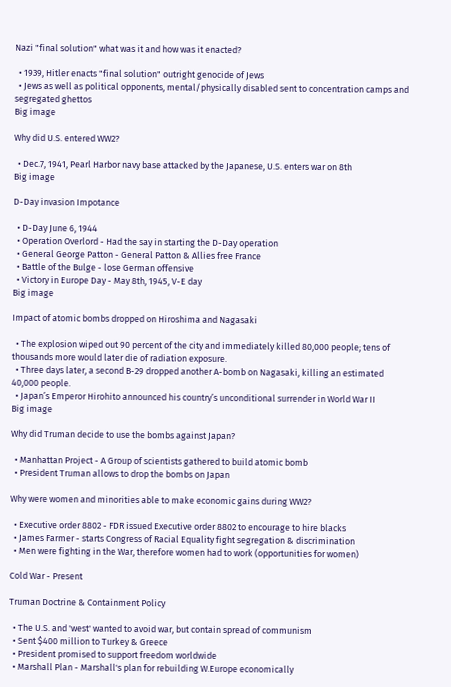Nazi "final solution" what was it and how was it enacted?

  • 1939, Hitler enacts "final solution" outright genocide of Jews
  • Jews as well as political opponents, mental/physically disabled sent to concentration camps and segregated ghettos
Big image

Why did U.S. entered WW2?

  • Dec.7, 1941, Pearl Harbor navy base attacked by the Japanese, U.S. enters war on 8th
Big image

D-Day invasion Impotance

  • D-Day June 6, 1944
  • Operation Overlord - Had the say in starting the D-Day operation
  • General George Patton - General Patton & Allies free France
  • Battle of the Bulge - lose German offensive
  • Victory in Europe Day - May 8th, 1945, V-E day
Big image

Impact of atomic bombs dropped on Hiroshima and Nagasaki

  • The explosion wiped out 90 percent of the city and immediately killed 80,000 people; tens of thousands more would later die of radiation exposure.
  • Three days later, a second B-29 dropped another A-bomb on Nagasaki, killing an estimated 40,000 people.
  • Japan’s Emperor Hirohito announced his country’s unconditional surrender in World War II
Big image

Why did Truman decide to use the bombs against Japan?

  • Manhattan Project - A Group of scientists gathered to build atomic bomb
  • President Truman allows to drop the bombs on Japan

Why were women and minorities able to make economic gains during WW2?

  • Executive order 8802 - FDR issued Executive order 8802 to encourage to hire blacks
  • James Farmer - starts Congress of Racial Equality fight segregation & discrimination
  • Men were fighting in the War, therefore women had to work (opportunities for women)

Cold War - Present

Truman Doctrine & Containment Policy

  • The U.S. and 'west' wanted to avoid war, but contain spread of communism
  • Sent $400 million to Turkey & Greece
  • President promised to support freedom worldwide
  • Marshall Plan - Marshall's plan for rebuilding W.Europe economically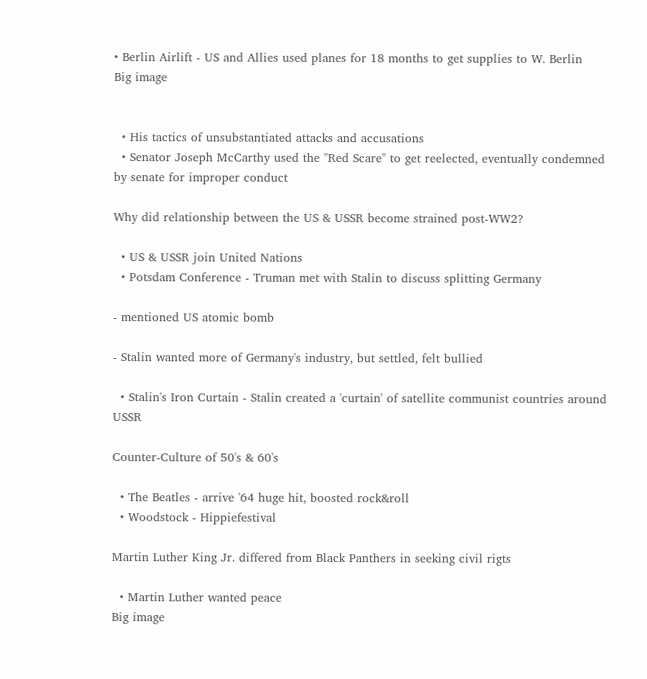• Berlin Airlift - US and Allies used planes for 18 months to get supplies to W. Berlin
Big image


  • His tactics of unsubstantiated attacks and accusations
  • Senator Joseph McCarthy used the "Red Scare" to get reelected, eventually condemned by senate for improper conduct

Why did relationship between the US & USSR become strained post-WW2?

  • US & USSR join United Nations
  • Potsdam Conference - Truman met with Stalin to discuss splitting Germany

- mentioned US atomic bomb

- Stalin wanted more of Germany's industry, but settled, felt bullied

  • Stalin's Iron Curtain - Stalin created a 'curtain' of satellite communist countries around USSR

Counter-Culture of 50's & 60's

  • The Beatles - arrive '64 huge hit, boosted rock&roll
  • Woodstock - Hippiefestival

Martin Luther King Jr. differed from Black Panthers in seeking civil rigts

  • Martin Luther wanted peace
Big image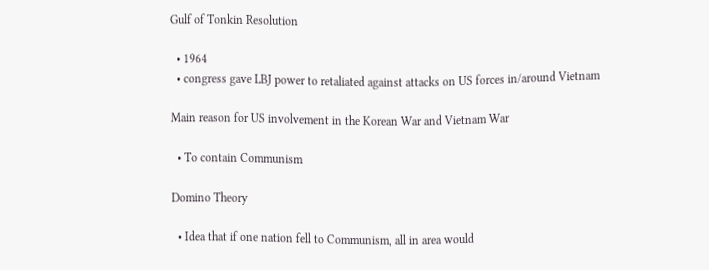Gulf of Tonkin Resolution

  • 1964
  • congress gave LBJ power to retaliated against attacks on US forces in/around Vietnam

Main reason for US involvement in the Korean War and Vietnam War

  • To contain Communism

Domino Theory

  • Idea that if one nation fell to Communism, all in area would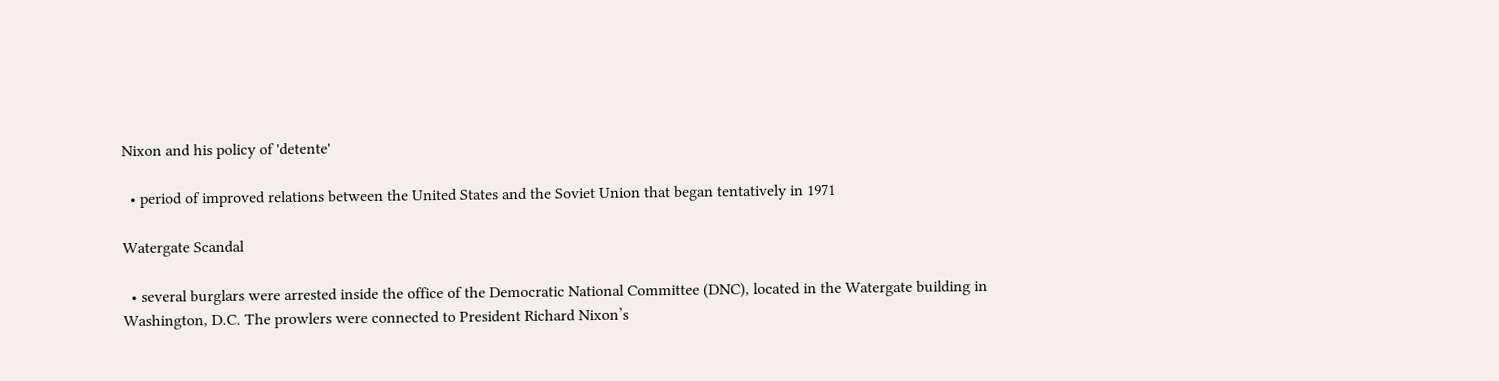Nixon and his policy of 'detente'

  • period of improved relations between the United States and the Soviet Union that began tentatively in 1971

Watergate Scandal

  • several burglars were arrested inside the office of the Democratic National Committee (DNC), located in the Watergate building in Washington, D.C. The prowlers were connected to President Richard Nixon’s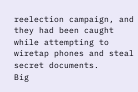reelection campaign, and they had been caught while attempting to wiretap phones and steal secret documents.
Big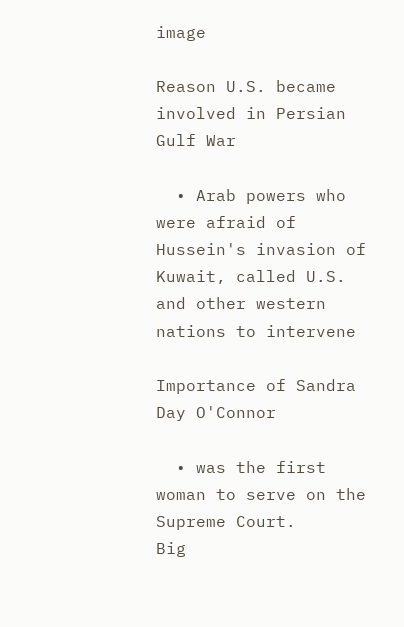image

Reason U.S. became involved in Persian Gulf War

  • Arab powers who were afraid of Hussein's invasion of Kuwait, called U.S. and other western nations to intervene

Importance of Sandra Day O'Connor

  • was the first woman to serve on the Supreme Court.
Big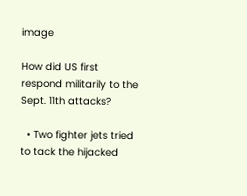image

How did US first respond militarily to the Sept. 11th attacks?

  • Two fighter jets tried to tack the hijacked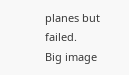planes but failed.
Big image